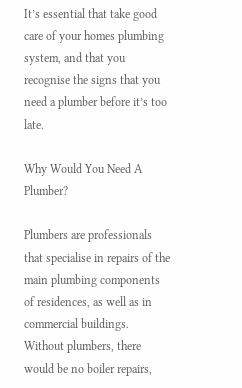It’s essential that take good care of your homes plumbing system, and that you recognise the signs that you need a plumber before it’s too late.

Why Would You Need A Plumber?

Plumbers are professionals that specialise in repairs of the main plumbing components of residences, as well as in commercial buildings. Without plumbers, there would be no boiler repairs,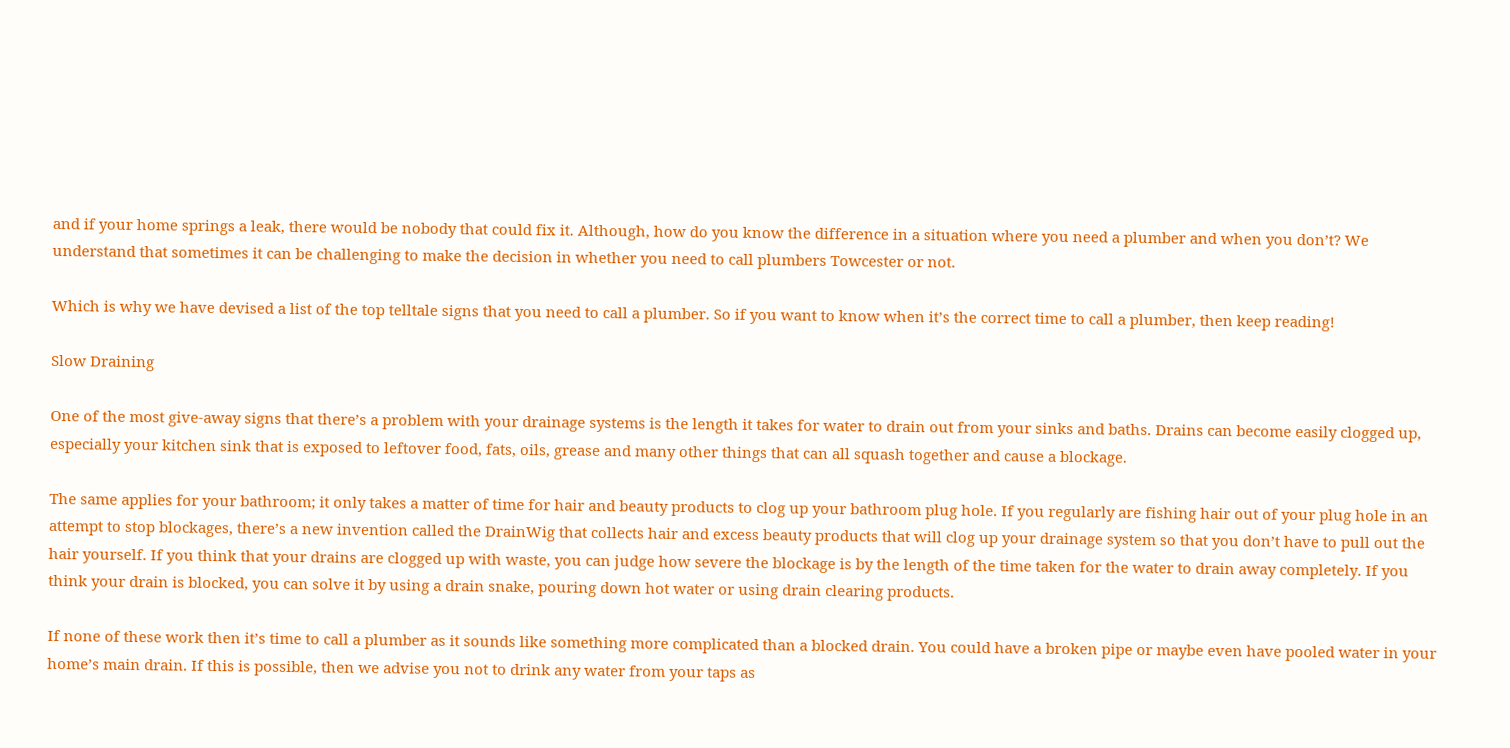and if your home springs a leak, there would be nobody that could fix it. Although, how do you know the difference in a situation where you need a plumber and when you don’t? We understand that sometimes it can be challenging to make the decision in whether you need to call plumbers Towcester or not.

Which is why we have devised a list of the top telltale signs that you need to call a plumber. So if you want to know when it’s the correct time to call a plumber, then keep reading!

Slow Draining

One of the most give-away signs that there’s a problem with your drainage systems is the length it takes for water to drain out from your sinks and baths. Drains can become easily clogged up, especially your kitchen sink that is exposed to leftover food, fats, oils, grease and many other things that can all squash together and cause a blockage.

The same applies for your bathroom; it only takes a matter of time for hair and beauty products to clog up your bathroom plug hole. If you regularly are fishing hair out of your plug hole in an attempt to stop blockages, there’s a new invention called the DrainWig that collects hair and excess beauty products that will clog up your drainage system so that you don’t have to pull out the hair yourself. If you think that your drains are clogged up with waste, you can judge how severe the blockage is by the length of the time taken for the water to drain away completely. If you think your drain is blocked, you can solve it by using a drain snake, pouring down hot water or using drain clearing products.

If none of these work then it’s time to call a plumber as it sounds like something more complicated than a blocked drain. You could have a broken pipe or maybe even have pooled water in your home’s main drain. If this is possible, then we advise you not to drink any water from your taps as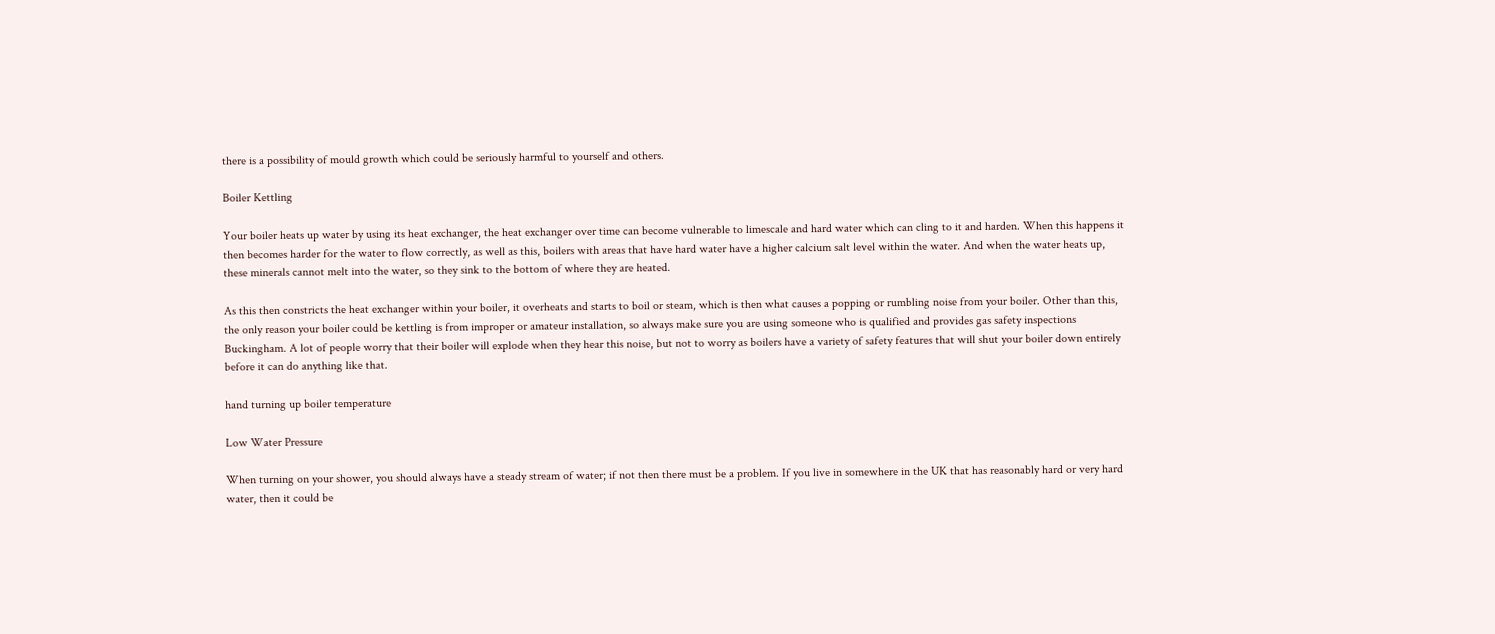there is a possibility of mould growth which could be seriously harmful to yourself and others.

Boiler Kettling

Your boiler heats up water by using its heat exchanger, the heat exchanger over time can become vulnerable to limescale and hard water which can cling to it and harden. When this happens it then becomes harder for the water to flow correctly, as well as this, boilers with areas that have hard water have a higher calcium salt level within the water. And when the water heats up, these minerals cannot melt into the water, so they sink to the bottom of where they are heated.

As this then constricts the heat exchanger within your boiler, it overheats and starts to boil or steam, which is then what causes a popping or rumbling noise from your boiler. Other than this, the only reason your boiler could be kettling is from improper or amateur installation, so always make sure you are using someone who is qualified and provides gas safety inspections Buckingham. A lot of people worry that their boiler will explode when they hear this noise, but not to worry as boilers have a variety of safety features that will shut your boiler down entirely before it can do anything like that.

hand turning up boiler temperature

Low Water Pressure

When turning on your shower, you should always have a steady stream of water; if not then there must be a problem. If you live in somewhere in the UK that has reasonably hard or very hard water, then it could be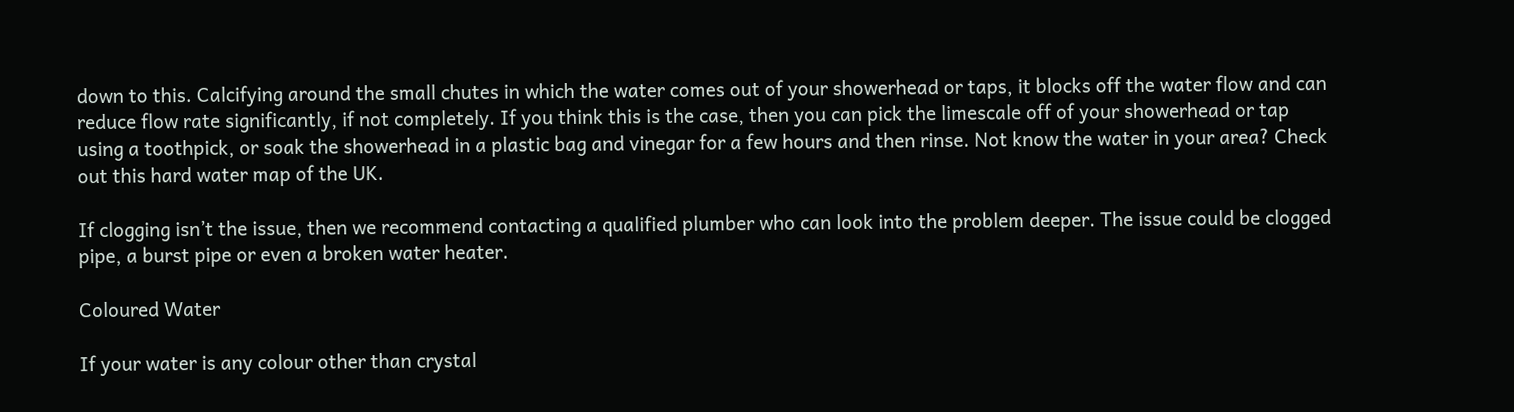down to this. Calcifying around the small chutes in which the water comes out of your showerhead or taps, it blocks off the water flow and can reduce flow rate significantly, if not completely. If you think this is the case, then you can pick the limescale off of your showerhead or tap using a toothpick, or soak the showerhead in a plastic bag and vinegar for a few hours and then rinse. Not know the water in your area? Check out this hard water map of the UK.

If clogging isn’t the issue, then we recommend contacting a qualified plumber who can look into the problem deeper. The issue could be clogged pipe, a burst pipe or even a broken water heater.

Coloured Water

If your water is any colour other than crystal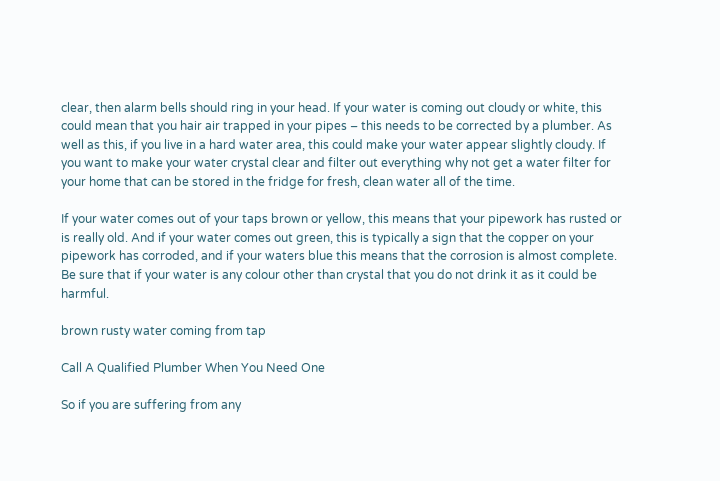clear, then alarm bells should ring in your head. If your water is coming out cloudy or white, this could mean that you hair air trapped in your pipes – this needs to be corrected by a plumber. As well as this, if you live in a hard water area, this could make your water appear slightly cloudy. If you want to make your water crystal clear and filter out everything why not get a water filter for your home that can be stored in the fridge for fresh, clean water all of the time.

If your water comes out of your taps brown or yellow, this means that your pipework has rusted or is really old. And if your water comes out green, this is typically a sign that the copper on your pipework has corroded, and if your waters blue this means that the corrosion is almost complete. Be sure that if your water is any colour other than crystal that you do not drink it as it could be harmful.

brown rusty water coming from tap

Call A Qualified Plumber When You Need One

So if you are suffering from any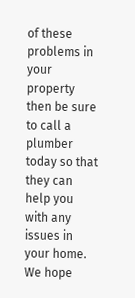of these problems in your property then be sure to call a plumber today so that they can help you with any issues in your home. We hope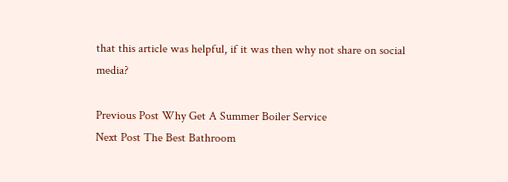that this article was helpful, if it was then why not share on social media?

Previous Post Why Get A Summer Boiler Service
Next Post The Best Bathroom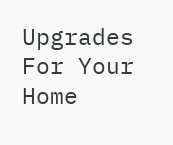Upgrades For Your Home